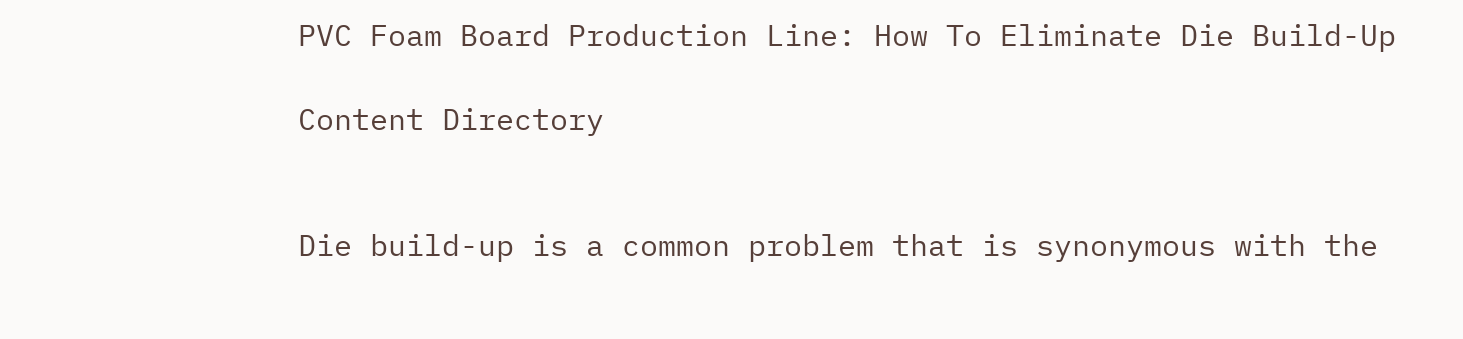PVC Foam Board Production Line: How To Eliminate Die Build-Up

Content Directory


Die build-up is a common problem that is synonymous with the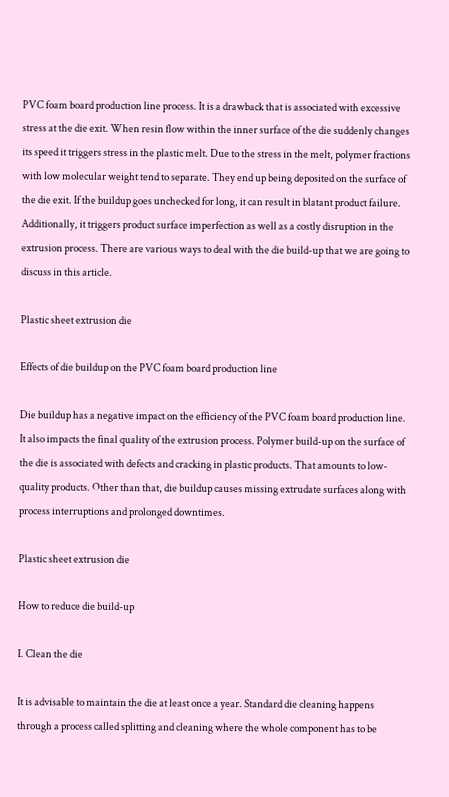PVC foam board production line process. It is a drawback that is associated with excessive stress at the die exit. When resin flow within the inner surface of the die suddenly changes its speed it triggers stress in the plastic melt. Due to the stress in the melt, polymer fractions with low molecular weight tend to separate. They end up being deposited on the surface of the die exit. If the buildup goes unchecked for long, it can result in blatant product failure. Additionally, it triggers product surface imperfection as well as a costly disruption in the extrusion process. There are various ways to deal with the die build-up that we are going to discuss in this article.

Plastic sheet extrusion die

Effects of die buildup on the PVC foam board production line

Die buildup has a negative impact on the efficiency of the PVC foam board production line. It also impacts the final quality of the extrusion process. Polymer build-up on the surface of the die is associated with defects and cracking in plastic products. That amounts to low-quality products. Other than that, die buildup causes missing extrudate surfaces along with process interruptions and prolonged downtimes.

Plastic sheet extrusion die

How to reduce die build-up

I. Clean the die

It is advisable to maintain the die at least once a year. Standard die cleaning happens through a process called splitting and cleaning where the whole component has to be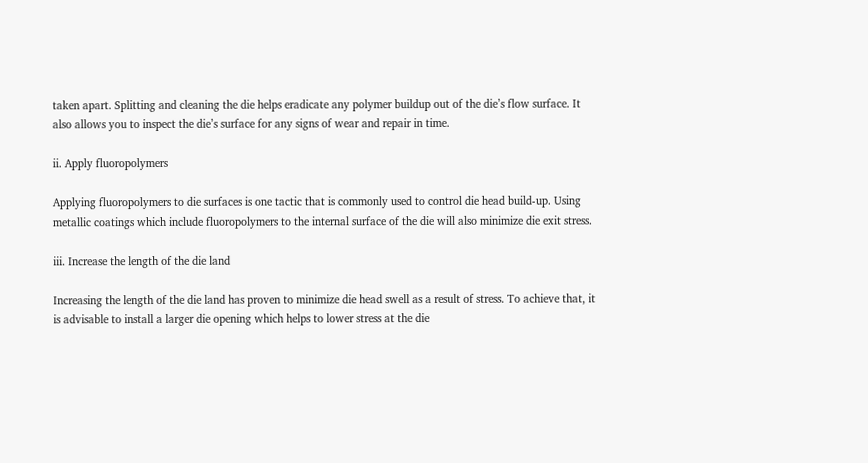taken apart. Splitting and cleaning the die helps eradicate any polymer buildup out of the die’s flow surface. It also allows you to inspect the die’s surface for any signs of wear and repair in time.

ii. Apply fluoropolymers

Applying fluoropolymers to die surfaces is one tactic that is commonly used to control die head build-up. Using metallic coatings which include fluoropolymers to the internal surface of the die will also minimize die exit stress.

iii. Increase the length of the die land

Increasing the length of the die land has proven to minimize die head swell as a result of stress. To achieve that, it is advisable to install a larger die opening which helps to lower stress at the die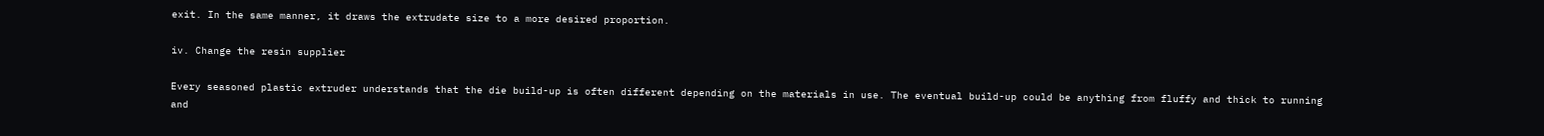exit. In the same manner, it draws the extrudate size to a more desired proportion.

iv. Change the resin supplier

Every seasoned plastic extruder understands that the die build-up is often different depending on the materials in use. The eventual build-up could be anything from fluffy and thick to running and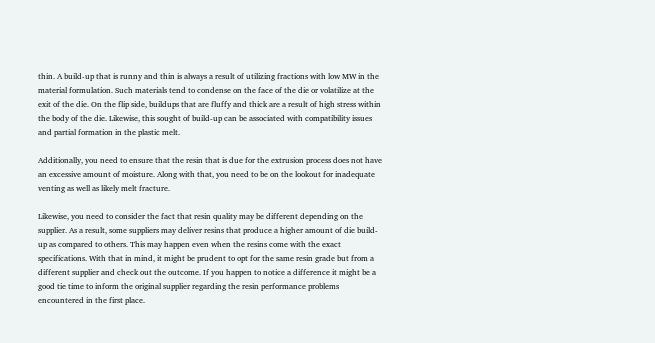thin. A build-up that is runny and thin is always a result of utilizing fractions with low MW in the material formulation. Such materials tend to condense on the face of the die or volatilize at the exit of the die. On the flip side, buildups that are fluffy and thick are a result of high stress within the body of the die. Likewise, this sought of build-up can be associated with compatibility issues and partial formation in the plastic melt.

Additionally, you need to ensure that the resin that is due for the extrusion process does not have an excessive amount of moisture. Along with that, you need to be on the lookout for inadequate venting as well as likely melt fracture.

Likewise, you need to consider the fact that resin quality may be different depending on the supplier. As a result, some suppliers may deliver resins that produce a higher amount of die build-up as compared to others. This may happen even when the resins come with the exact specifications. With that in mind, it might be prudent to opt for the same resin grade but from a different supplier and check out the outcome. If you happen to notice a difference it might be a good tie time to inform the original supplier regarding the resin performance problems encountered in the first place.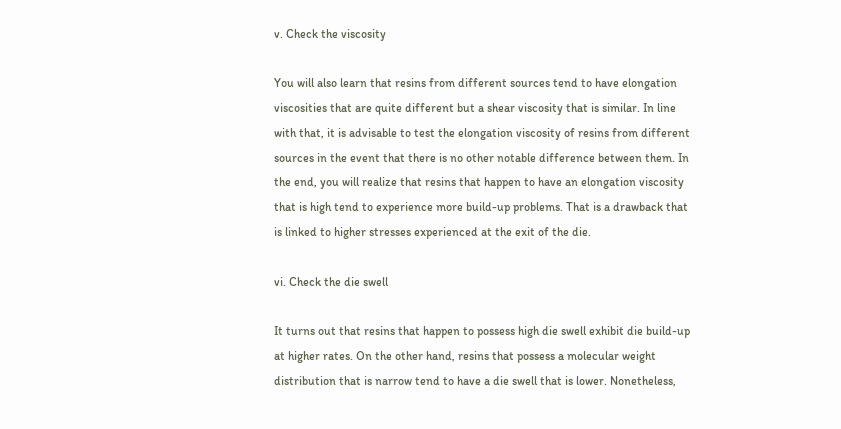v. Check the viscosity

You will also learn that resins from different sources tend to have elongation viscosities that are quite different but a shear viscosity that is similar. In line with that, it is advisable to test the elongation viscosity of resins from different sources in the event that there is no other notable difference between them. In the end, you will realize that resins that happen to have an elongation viscosity that is high tend to experience more build-up problems. That is a drawback that is linked to higher stresses experienced at the exit of the die.

vi. Check the die swell

It turns out that resins that happen to possess high die swell exhibit die build-up at higher rates. On the other hand, resins that possess a molecular weight distribution that is narrow tend to have a die swell that is lower. Nonetheless,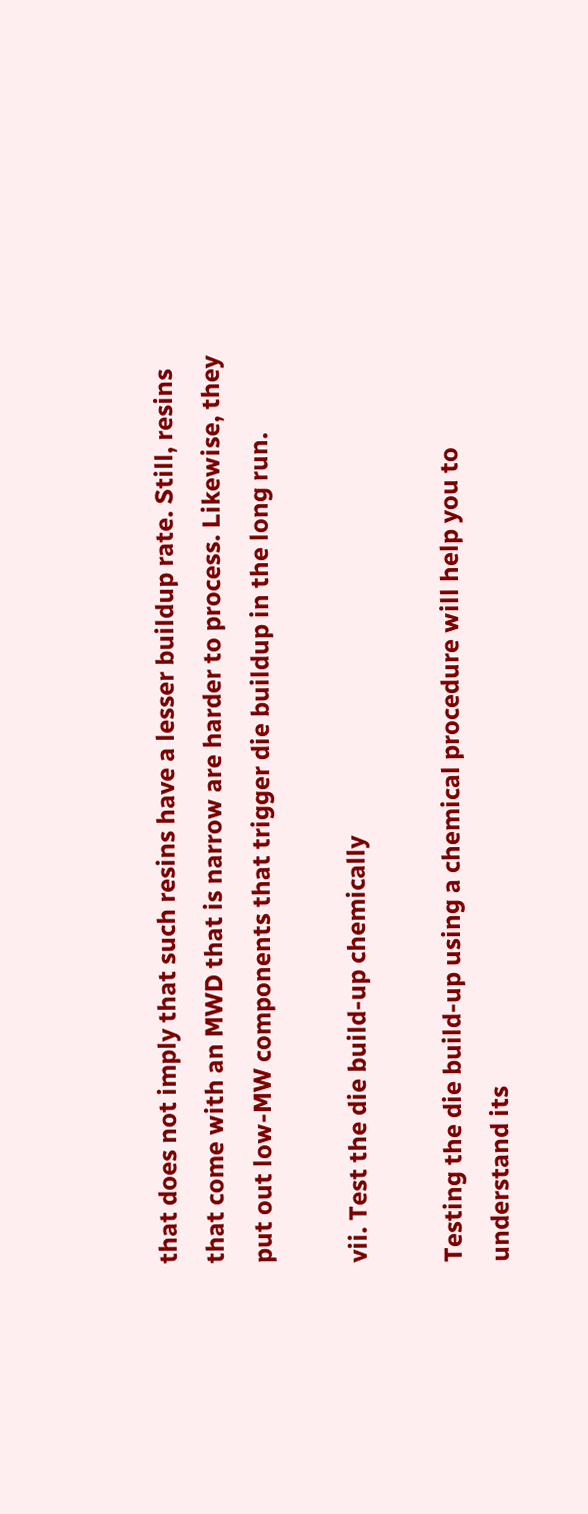that does not imply that such resins have a lesser buildup rate. Still, resins that come with an MWD that is narrow are harder to process. Likewise, they put out low-MW components that trigger die buildup in the long run.

vii. Test the die build-up chemically

Testing the die build-up using a chemical procedure will help you to understand its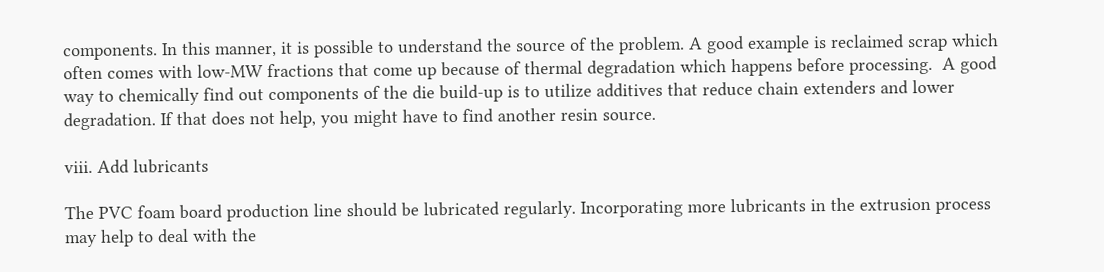components. In this manner, it is possible to understand the source of the problem. A good example is reclaimed scrap which often comes with low-MW fractions that come up because of thermal degradation which happens before processing.  A good way to chemically find out components of the die build-up is to utilize additives that reduce chain extenders and lower degradation. If that does not help, you might have to find another resin source.

viii. Add lubricants

The PVC foam board production line should be lubricated regularly. Incorporating more lubricants in the extrusion process may help to deal with the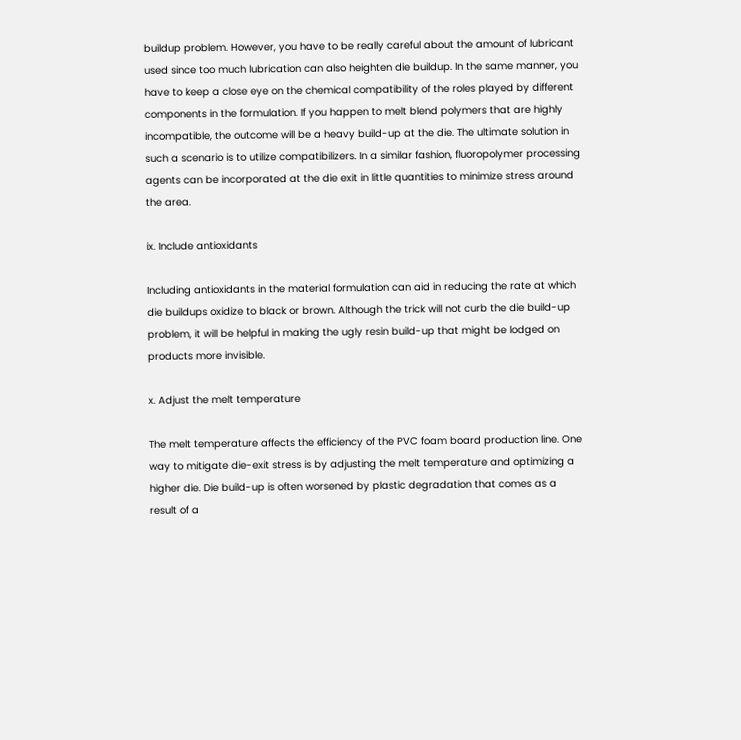buildup problem. However, you have to be really careful about the amount of lubricant used since too much lubrication can also heighten die buildup. In the same manner, you have to keep a close eye on the chemical compatibility of the roles played by different components in the formulation. If you happen to melt blend polymers that are highly incompatible, the outcome will be a heavy build-up at the die. The ultimate solution in such a scenario is to utilize compatibilizers. In a similar fashion, fluoropolymer processing agents can be incorporated at the die exit in little quantities to minimize stress around the area.

ix. Include antioxidants

Including antioxidants in the material formulation can aid in reducing the rate at which die buildups oxidize to black or brown. Although the trick will not curb the die build-up problem, it will be helpful in making the ugly resin build-up that might be lodged on products more invisible.

x. Adjust the melt temperature

The melt temperature affects the efficiency of the PVC foam board production line. One way to mitigate die-exit stress is by adjusting the melt temperature and optimizing a higher die. Die build-up is often worsened by plastic degradation that comes as a result of a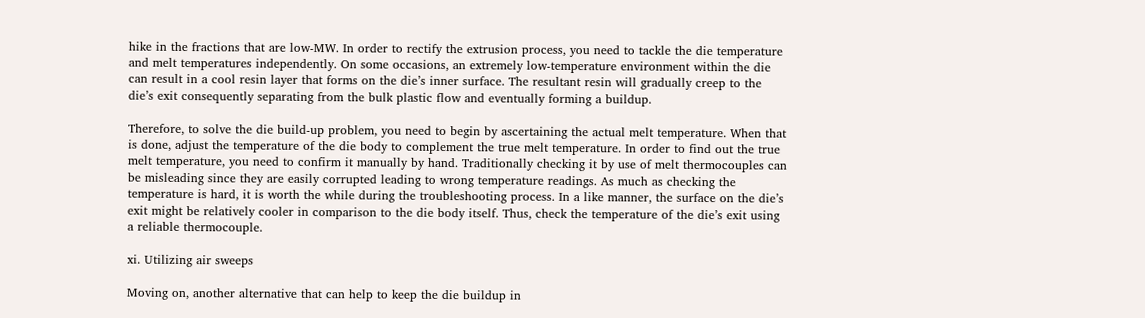hike in the fractions that are low-MW. In order to rectify the extrusion process, you need to tackle the die temperature and melt temperatures independently. On some occasions, an extremely low-temperature environment within the die can result in a cool resin layer that forms on the die’s inner surface. The resultant resin will gradually creep to the die’s exit consequently separating from the bulk plastic flow and eventually forming a buildup.

Therefore, to solve the die build-up problem, you need to begin by ascertaining the actual melt temperature. When that is done, adjust the temperature of the die body to complement the true melt temperature. In order to find out the true melt temperature, you need to confirm it manually by hand. Traditionally checking it by use of melt thermocouples can be misleading since they are easily corrupted leading to wrong temperature readings. As much as checking the temperature is hard, it is worth the while during the troubleshooting process. In a like manner, the surface on the die’s exit might be relatively cooler in comparison to the die body itself. Thus, check the temperature of the die’s exit using a reliable thermocouple.

xi. Utilizing air sweeps

Moving on, another alternative that can help to keep the die buildup in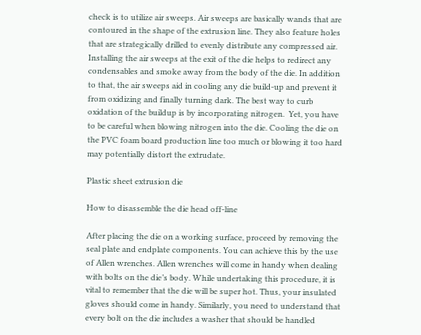check is to utilize air sweeps. Air sweeps are basically wands that are contoured in the shape of the extrusion line. They also feature holes that are strategically drilled to evenly distribute any compressed air. Installing the air sweeps at the exit of the die helps to redirect any condensables and smoke away from the body of the die. In addition to that, the air sweeps aid in cooling any die build-up and prevent it from oxidizing and finally turning dark. The best way to curb oxidation of the buildup is by incorporating nitrogen.  Yet, you have to be careful when blowing nitrogen into the die. Cooling the die on the PVC foam board production line too much or blowing it too hard may potentially distort the extrudate.

Plastic sheet extrusion die

How to disassemble the die head off-line

After placing the die on a working surface, proceed by removing the seal plate and endplate components. You can achieve this by the use of Allen wrenches. Allen wrenches will come in handy when dealing with bolts on the die’s body. While undertaking this procedure, it is vital to remember that the die will be super hot. Thus, your insulated gloves should come in handy. Similarly, you need to understand that every bolt on the die includes a washer that should be handled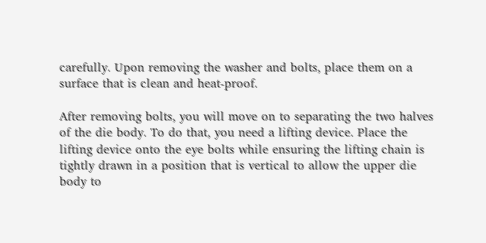carefully. Upon removing the washer and bolts, place them on a surface that is clean and heat-proof.

After removing bolts, you will move on to separating the two halves of the die body. To do that, you need a lifting device. Place the lifting device onto the eye bolts while ensuring the lifting chain is tightly drawn in a position that is vertical to allow the upper die body to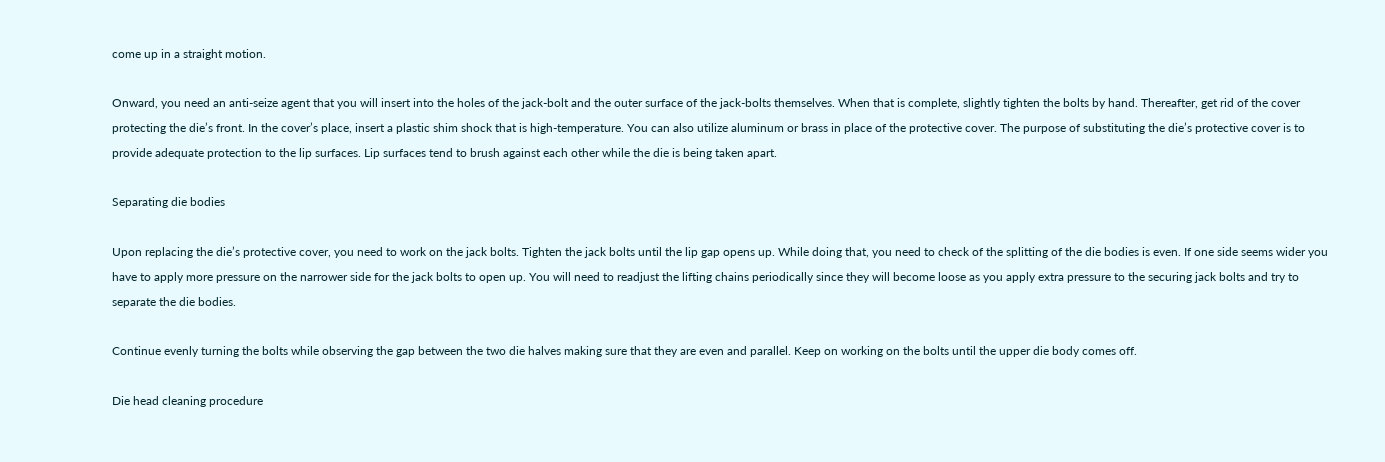come up in a straight motion.

Onward, you need an anti-seize agent that you will insert into the holes of the jack-bolt and the outer surface of the jack-bolts themselves. When that is complete, slightly tighten the bolts by hand. Thereafter, get rid of the cover protecting the die’s front. In the cover’s place, insert a plastic shim shock that is high-temperature. You can also utilize aluminum or brass in place of the protective cover. The purpose of substituting the die’s protective cover is to provide adequate protection to the lip surfaces. Lip surfaces tend to brush against each other while the die is being taken apart.

Separating die bodies

Upon replacing the die’s protective cover, you need to work on the jack bolts. Tighten the jack bolts until the lip gap opens up. While doing that, you need to check of the splitting of the die bodies is even. If one side seems wider you have to apply more pressure on the narrower side for the jack bolts to open up. You will need to readjust the lifting chains periodically since they will become loose as you apply extra pressure to the securing jack bolts and try to separate the die bodies.

Continue evenly turning the bolts while observing the gap between the two die halves making sure that they are even and parallel. Keep on working on the bolts until the upper die body comes off.

Die head cleaning procedure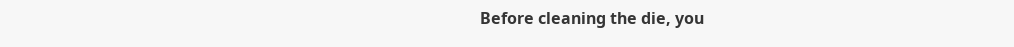Before cleaning the die, you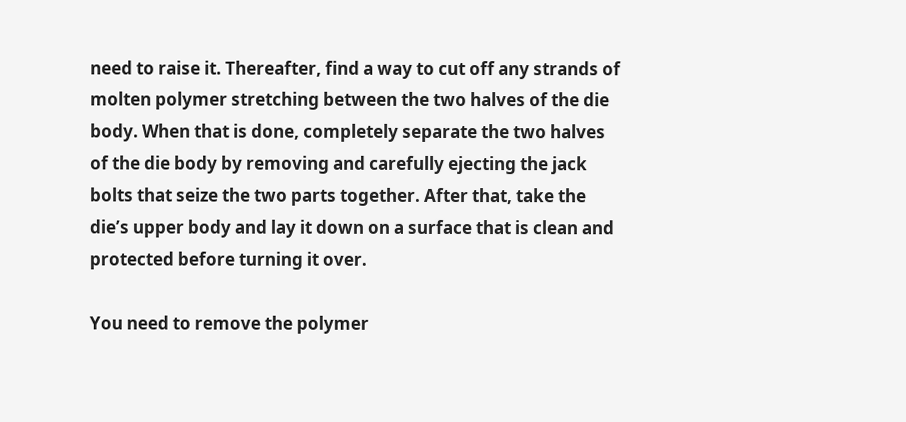need to raise it. Thereafter, find a way to cut off any strands of molten polymer stretching between the two halves of the die body. When that is done, completely separate the two halves of the die body by removing and carefully ejecting the jack bolts that seize the two parts together. After that, take the die’s upper body and lay it down on a surface that is clean and protected before turning it over.

You need to remove the polymer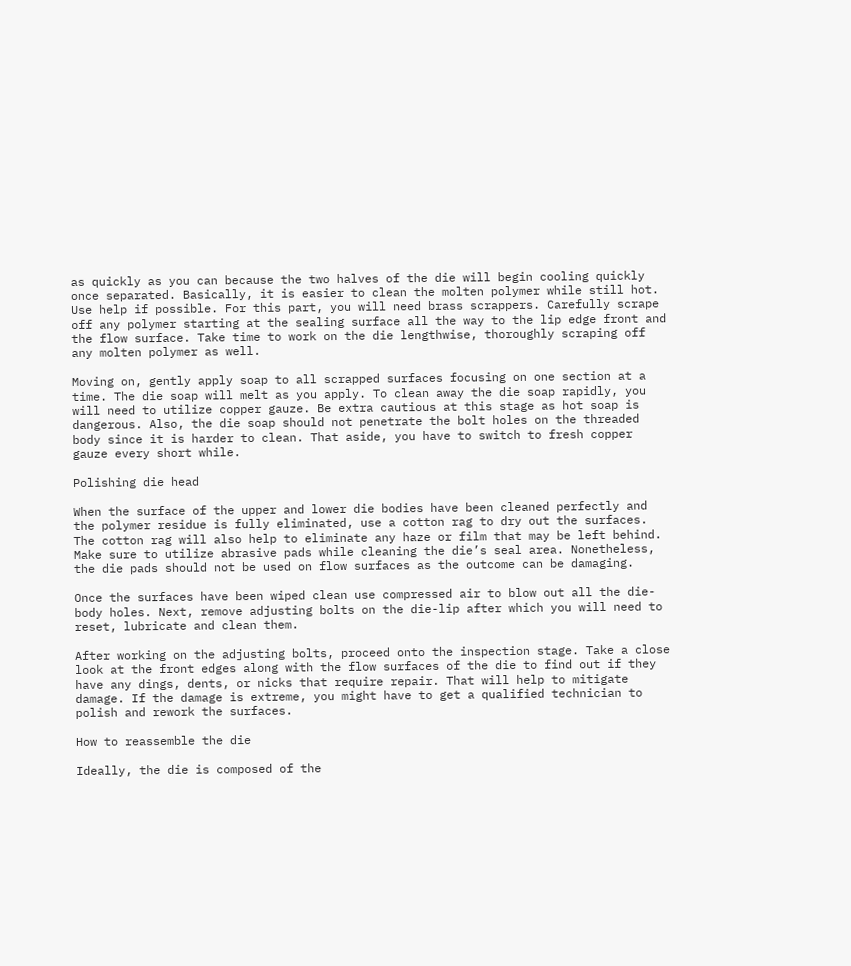as quickly as you can because the two halves of the die will begin cooling quickly once separated. Basically, it is easier to clean the molten polymer while still hot. Use help if possible. For this part, you will need brass scrappers. Carefully scrape off any polymer starting at the sealing surface all the way to the lip edge front and the flow surface. Take time to work on the die lengthwise, thoroughly scraping off any molten polymer as well.

Moving on, gently apply soap to all scrapped surfaces focusing on one section at a time. The die soap will melt as you apply. To clean away the die soap rapidly, you will need to utilize copper gauze. Be extra cautious at this stage as hot soap is dangerous. Also, the die soap should not penetrate the bolt holes on the threaded body since it is harder to clean. That aside, you have to switch to fresh copper gauze every short while.

Polishing die head

When the surface of the upper and lower die bodies have been cleaned perfectly and the polymer residue is fully eliminated, use a cotton rag to dry out the surfaces. The cotton rag will also help to eliminate any haze or film that may be left behind. Make sure to utilize abrasive pads while cleaning the die’s seal area. Nonetheless, the die pads should not be used on flow surfaces as the outcome can be damaging.

Once the surfaces have been wiped clean use compressed air to blow out all the die-body holes. Next, remove adjusting bolts on the die-lip after which you will need to reset, lubricate and clean them.

After working on the adjusting bolts, proceed onto the inspection stage. Take a close look at the front edges along with the flow surfaces of the die to find out if they have any dings, dents, or nicks that require repair. That will help to mitigate damage. If the damage is extreme, you might have to get a qualified technician to polish and rework the surfaces.

How to reassemble the die

Ideally, the die is composed of the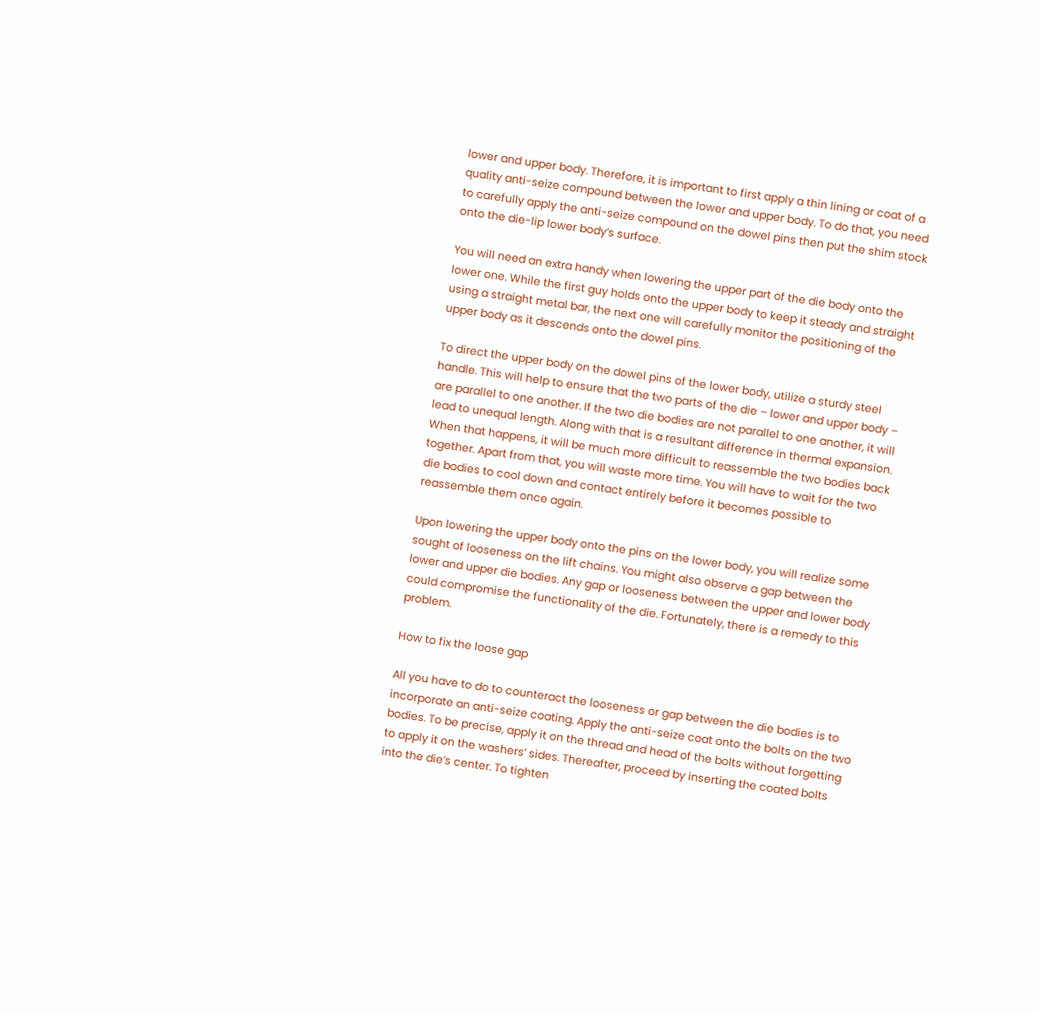lower and upper body. Therefore, it is important to first apply a thin lining or coat of a quality anti-seize compound between the lower and upper body. To do that, you need to carefully apply the anti-seize compound on the dowel pins then put the shim stock onto the die-lip lower body’s surface.

You will need an extra handy when lowering the upper part of the die body onto the lower one. While the first guy holds onto the upper body to keep it steady and straight using a straight metal bar, the next one will carefully monitor the positioning of the upper body as it descends onto the dowel pins.

To direct the upper body on the dowel pins of the lower body, utilize a sturdy steel handle. This will help to ensure that the two parts of the die – lower and upper body – are parallel to one another. If the two die bodies are not parallel to one another, it will lead to unequal length. Along with that is a resultant difference in thermal expansion. When that happens, it will be much more difficult to reassemble the two bodies back together. Apart from that, you will waste more time. You will have to wait for the two die bodies to cool down and contact entirely before it becomes possible to reassemble them once again.

Upon lowering the upper body onto the pins on the lower body, you will realize some sought of looseness on the lift chains. You might also observe a gap between the lower and upper die bodies. Any gap or looseness between the upper and lower body could compromise the functionality of the die. Fortunately, there is a remedy to this problem.

How to fix the loose gap

All you have to do to counteract the looseness or gap between the die bodies is to incorporate an anti-seize coating. Apply the anti-seize coat onto the bolts on the two bodies. To be precise, apply it on the thread and head of the bolts without forgetting to apply it on the washers’ sides. Thereafter, proceed by inserting the coated bolts into the die’s center. To tighten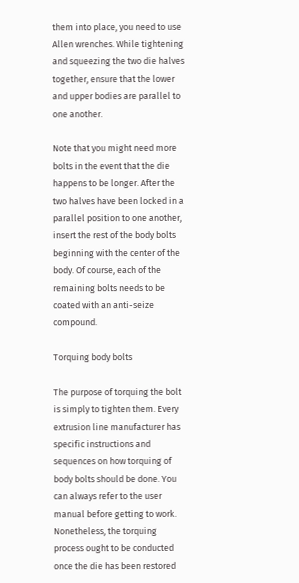them into place, you need to use Allen wrenches. While tightening and squeezing the two die halves together, ensure that the lower and upper bodies are parallel to one another.

Note that you might need more bolts in the event that the die happens to be longer. After the two halves have been locked in a parallel position to one another, insert the rest of the body bolts beginning with the center of the body. Of course, each of the remaining bolts needs to be coated with an anti-seize compound.

Torquing body bolts

The purpose of torquing the bolt is simply to tighten them. Every extrusion line manufacturer has specific instructions and sequences on how torquing of body bolts should be done. You can always refer to the user manual before getting to work. Nonetheless, the torquing process ought to be conducted once the die has been restored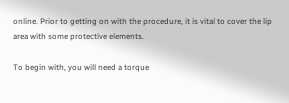online. Prior to getting on with the procedure, it is vital to cover the lip area with some protective elements.

To begin with, you will need a torque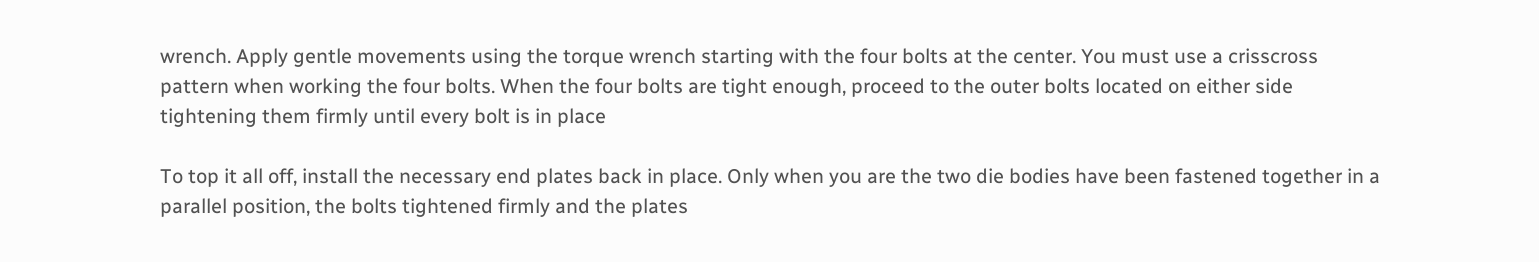wrench. Apply gentle movements using the torque wrench starting with the four bolts at the center. You must use a crisscross pattern when working the four bolts. When the four bolts are tight enough, proceed to the outer bolts located on either side tightening them firmly until every bolt is in place

To top it all off, install the necessary end plates back in place. Only when you are the two die bodies have been fastened together in a parallel position, the bolts tightened firmly and the plates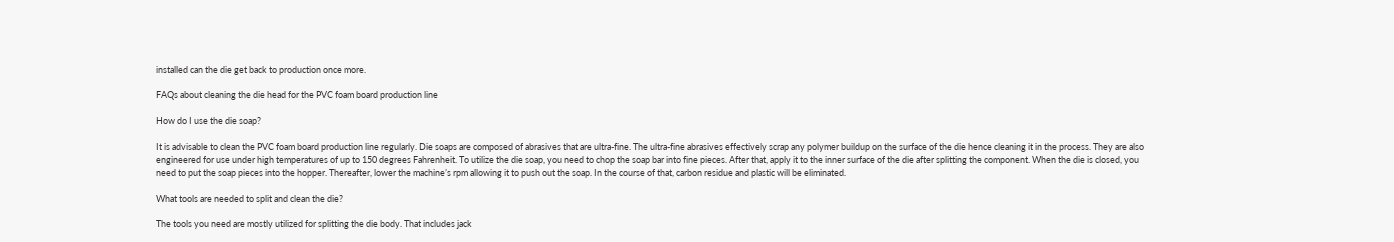installed can the die get back to production once more.

FAQs about cleaning the die head for the PVC foam board production line

How do I use the die soap?

It is advisable to clean the PVC foam board production line regularly. Die soaps are composed of abrasives that are ultra-fine. The ultra-fine abrasives effectively scrap any polymer buildup on the surface of the die hence cleaning it in the process. They are also engineered for use under high temperatures of up to 150 degrees Fahrenheit. To utilize the die soap, you need to chop the soap bar into fine pieces. After that, apply it to the inner surface of the die after splitting the component. When the die is closed, you need to put the soap pieces into the hopper. Thereafter, lower the machine’s rpm allowing it to push out the soap. In the course of that, carbon residue and plastic will be eliminated.

What tools are needed to split and clean the die?

The tools you need are mostly utilized for splitting the die body. That includes jack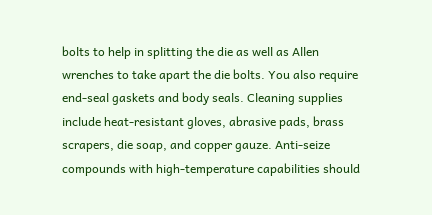bolts to help in splitting the die as well as Allen wrenches to take apart the die bolts. You also require end-seal gaskets and body seals. Cleaning supplies include heat-resistant gloves, abrasive pads, brass scrapers, die soap, and copper gauze. Anti-seize compounds with high-temperature capabilities should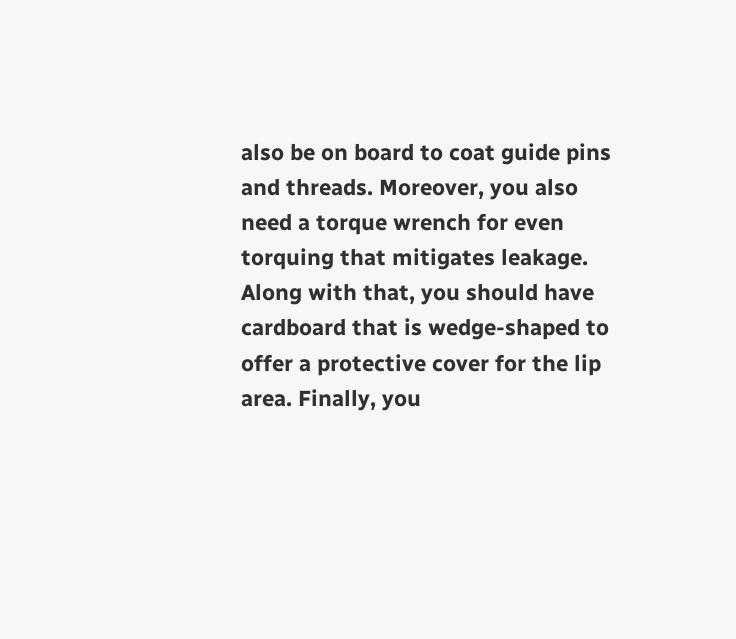also be on board to coat guide pins and threads. Moreover, you also need a torque wrench for even torquing that mitigates leakage. Along with that, you should have cardboard that is wedge-shaped to offer a protective cover for the lip area. Finally, you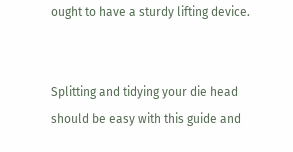ought to have a sturdy lifting device.


Splitting and tidying your die head should be easy with this guide and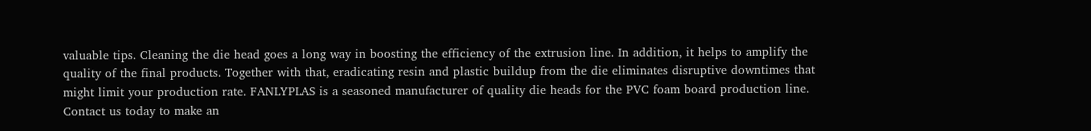valuable tips. Cleaning the die head goes a long way in boosting the efficiency of the extrusion line. In addition, it helps to amplify the quality of the final products. Together with that, eradicating resin and plastic buildup from the die eliminates disruptive downtimes that might limit your production rate. FANLYPLAS is a seasoned manufacturer of quality die heads for the PVC foam board production line. Contact us today to make an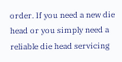order. If you need a new die head or you simply need a reliable die head servicing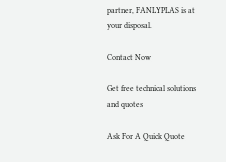partner, FANLYPLAS is at your disposal.

Contact Now

Get free technical solutions and quotes

Ask For A Quick Quote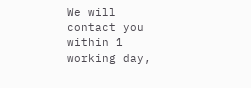We will contact you within 1 working day,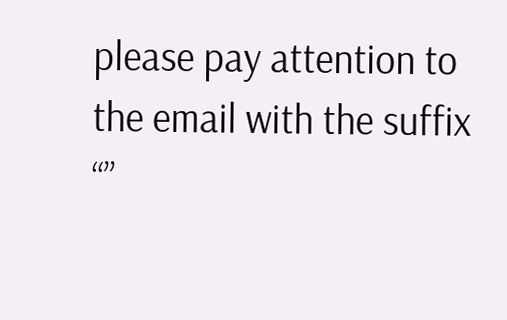please pay attention to the email with the suffix “”